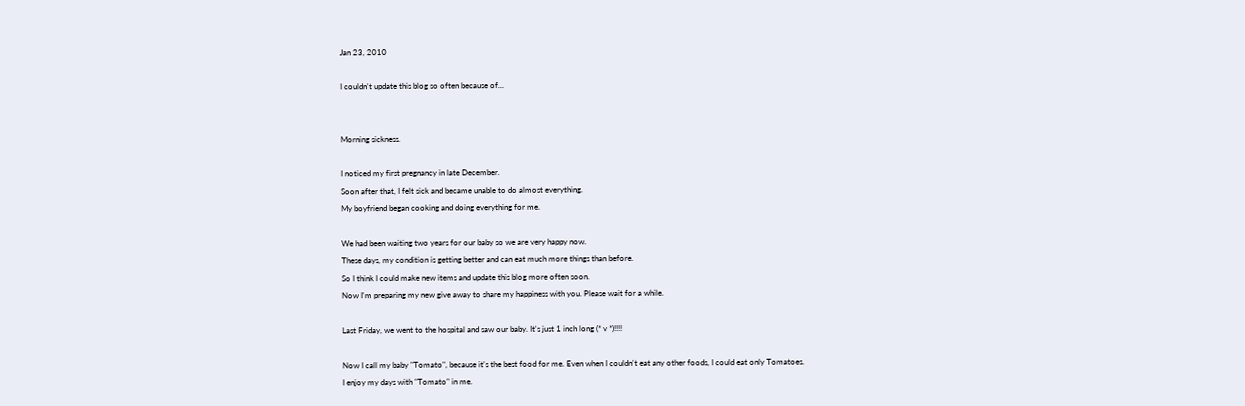Jan 23, 2010

I couldn't update this blog so often because of...


Morning sickness.

I noticed my first pregnancy in late December.
Soon after that, I felt sick and became unable to do almost everything.
My boyfriend began cooking and doing everything for me.

We had been waiting two years for our baby so we are very happy now.
These days, my condition is getting better and can eat much more things than before.
So I think I could make new items and update this blog more often soon.
Now I'm preparing my new give away to share my happiness with you. Please wait for a while.

Last Friday, we went to the hospital and saw our baby. It's just 1 inch long (* v *)!!!!

Now I call my baby "Tomato", because it's the best food for me. Even when I couldn't eat any other foods, I could eat only Tomatoes.
I enjoy my days with "Tomato" in me.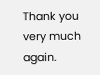Thank you very much again.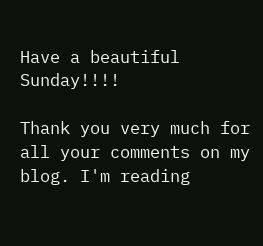Have a beautiful Sunday!!!!

Thank you very much for all your comments on my blog. I'm reading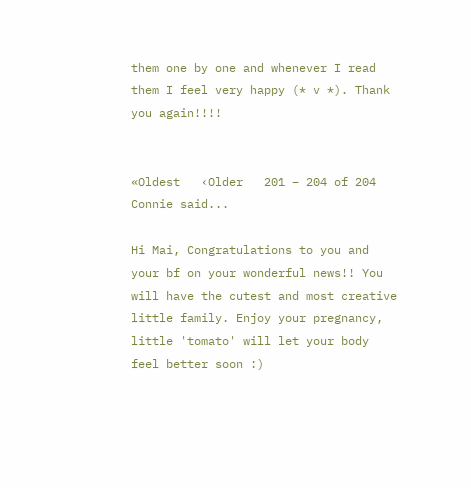them one by one and whenever I read them I feel very happy (* v *). Thank you again!!!!


«Oldest   ‹Older   201 – 204 of 204
Connie said...

Hi Mai, Congratulations to you and your bf on your wonderful news!! You will have the cutest and most creative little family. Enjoy your pregnancy, little 'tomato' will let your body feel better soon :)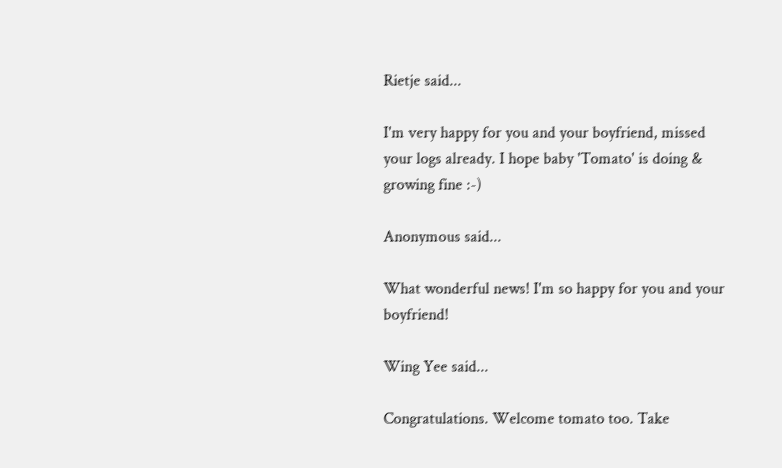Rietje said...

I'm very happy for you and your boyfriend, missed your logs already. I hope baby 'Tomato' is doing & growing fine :-)

Anonymous said...

What wonderful news! I'm so happy for you and your boyfriend!

Wing Yee said...

Congratulations. Welcome tomato too. Take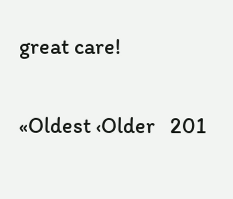great care!

«Oldest ‹Older   201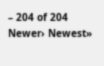– 204 of 204   Newer› Newest»